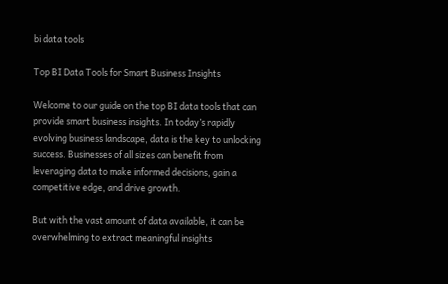bi data tools

Top BI Data Tools for Smart Business Insights

Welcome to our guide on the top BI data tools that can provide smart business insights. In today’s rapidly evolving business landscape, data is the key to unlocking success. Businesses of all sizes can benefit from leveraging data to make informed decisions, gain a competitive edge, and drive growth.

But with the vast amount of data available, it can be overwhelming to extract meaningful insights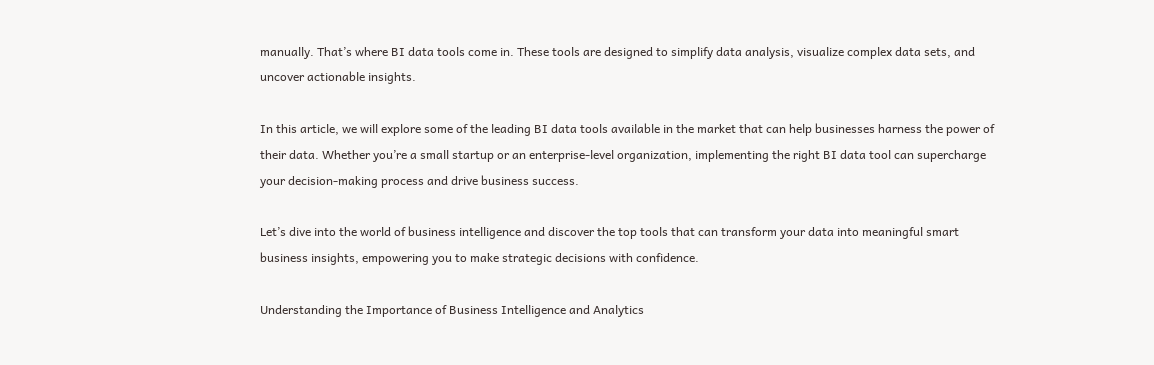manually. That’s where BI data tools come in. These tools are designed to simplify data analysis, visualize complex data sets, and uncover actionable insights.

In this article, we will explore some of the leading BI data tools available in the market that can help businesses harness the power of their data. Whether you’re a small startup or an enterprise-level organization, implementing the right BI data tool can supercharge your decision-making process and drive business success.

Let’s dive into the world of business intelligence and discover the top tools that can transform your data into meaningful smart business insights, empowering you to make strategic decisions with confidence.

Understanding the Importance of Business Intelligence and Analytics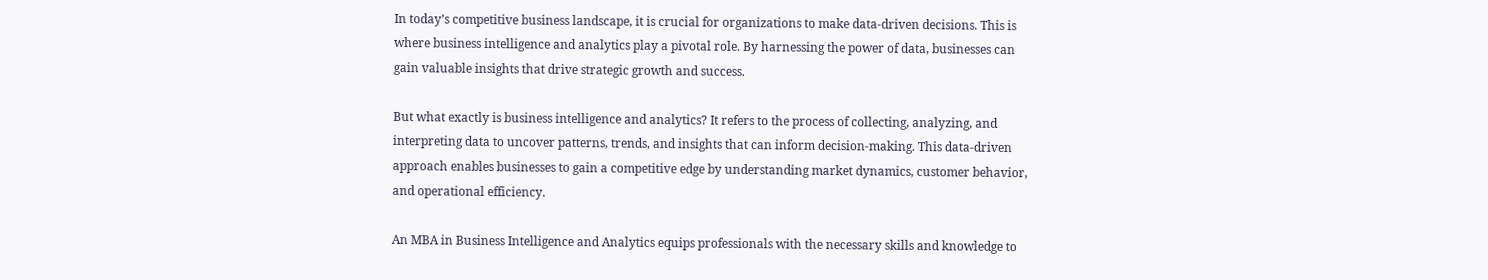In today’s competitive business landscape, it is crucial for organizations to make data-driven decisions. This is where business intelligence and analytics play a pivotal role. By harnessing the power of data, businesses can gain valuable insights that drive strategic growth and success.

But what exactly is business intelligence and analytics? It refers to the process of collecting, analyzing, and interpreting data to uncover patterns, trends, and insights that can inform decision-making. This data-driven approach enables businesses to gain a competitive edge by understanding market dynamics, customer behavior, and operational efficiency.

An MBA in Business Intelligence and Analytics equips professionals with the necessary skills and knowledge to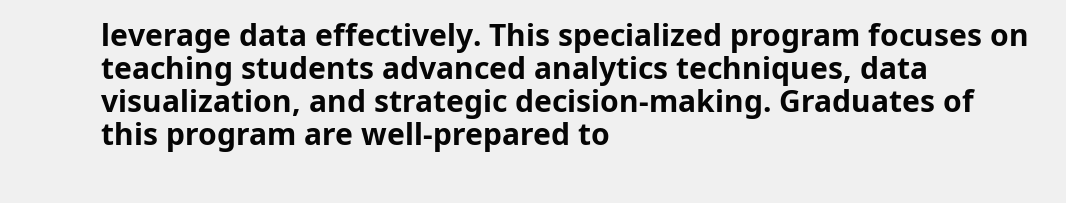leverage data effectively. This specialized program focuses on teaching students advanced analytics techniques, data visualization, and strategic decision-making. Graduates of this program are well-prepared to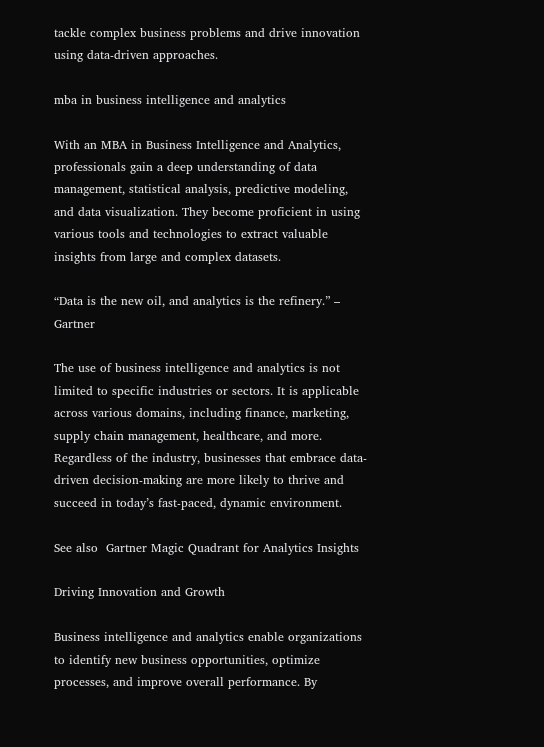tackle complex business problems and drive innovation using data-driven approaches.

mba in business intelligence and analytics

With an MBA in Business Intelligence and Analytics, professionals gain a deep understanding of data management, statistical analysis, predictive modeling, and data visualization. They become proficient in using various tools and technologies to extract valuable insights from large and complex datasets.

“Data is the new oil, and analytics is the refinery.” – Gartner

The use of business intelligence and analytics is not limited to specific industries or sectors. It is applicable across various domains, including finance, marketing, supply chain management, healthcare, and more. Regardless of the industry, businesses that embrace data-driven decision-making are more likely to thrive and succeed in today’s fast-paced, dynamic environment.

See also  Gartner Magic Quadrant for Analytics Insights

Driving Innovation and Growth

Business intelligence and analytics enable organizations to identify new business opportunities, optimize processes, and improve overall performance. By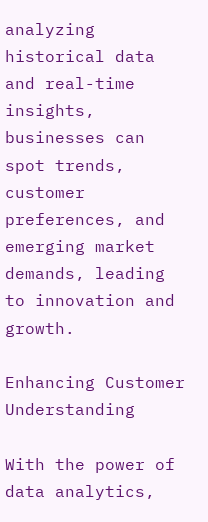analyzing historical data and real-time insights, businesses can spot trends, customer preferences, and emerging market demands, leading to innovation and growth.

Enhancing Customer Understanding

With the power of data analytics,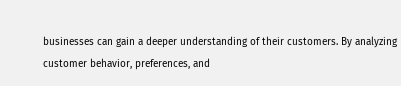businesses can gain a deeper understanding of their customers. By analyzing customer behavior, preferences, and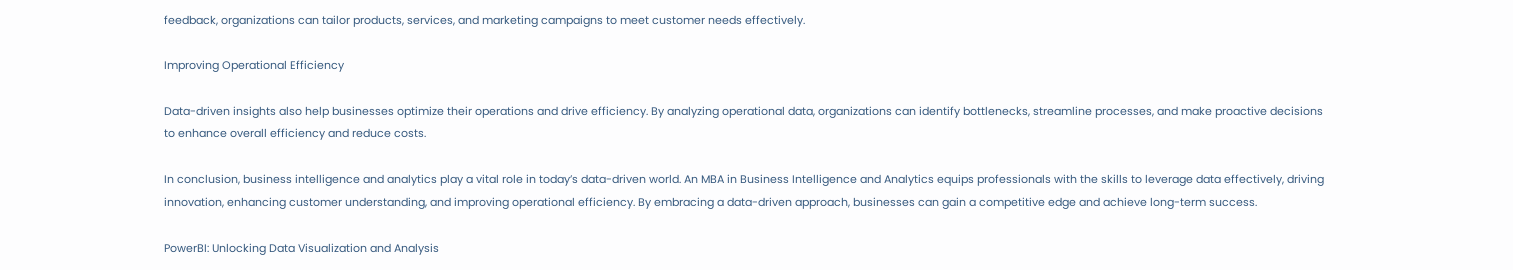feedback, organizations can tailor products, services, and marketing campaigns to meet customer needs effectively.

Improving Operational Efficiency

Data-driven insights also help businesses optimize their operations and drive efficiency. By analyzing operational data, organizations can identify bottlenecks, streamline processes, and make proactive decisions to enhance overall efficiency and reduce costs.

In conclusion, business intelligence and analytics play a vital role in today’s data-driven world. An MBA in Business Intelligence and Analytics equips professionals with the skills to leverage data effectively, driving innovation, enhancing customer understanding, and improving operational efficiency. By embracing a data-driven approach, businesses can gain a competitive edge and achieve long-term success.

PowerBI: Unlocking Data Visualization and Analysis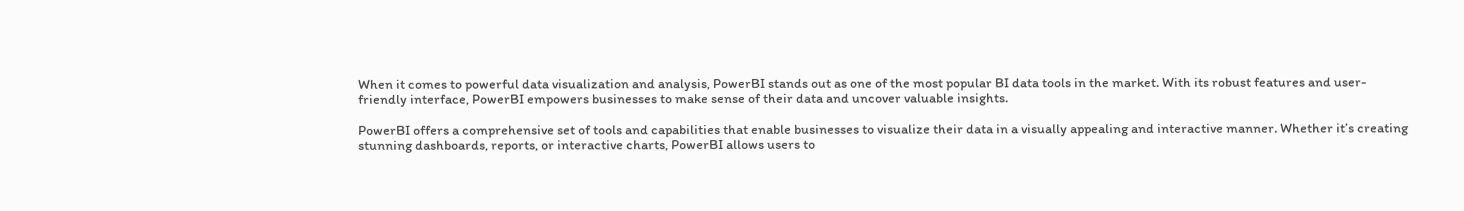When it comes to powerful data visualization and analysis, PowerBI stands out as one of the most popular BI data tools in the market. With its robust features and user-friendly interface, PowerBI empowers businesses to make sense of their data and uncover valuable insights.

PowerBI offers a comprehensive set of tools and capabilities that enable businesses to visualize their data in a visually appealing and interactive manner. Whether it’s creating stunning dashboards, reports, or interactive charts, PowerBI allows users to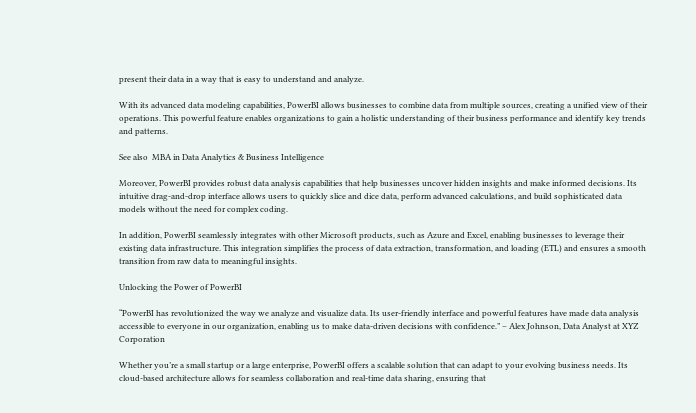present their data in a way that is easy to understand and analyze.

With its advanced data modeling capabilities, PowerBI allows businesses to combine data from multiple sources, creating a unified view of their operations. This powerful feature enables organizations to gain a holistic understanding of their business performance and identify key trends and patterns.

See also  MBA in Data Analytics & Business Intelligence

Moreover, PowerBI provides robust data analysis capabilities that help businesses uncover hidden insights and make informed decisions. Its intuitive drag-and-drop interface allows users to quickly slice and dice data, perform advanced calculations, and build sophisticated data models without the need for complex coding.

In addition, PowerBI seamlessly integrates with other Microsoft products, such as Azure and Excel, enabling businesses to leverage their existing data infrastructure. This integration simplifies the process of data extraction, transformation, and loading (ETL) and ensures a smooth transition from raw data to meaningful insights.

Unlocking the Power of PowerBI

“PowerBI has revolutionized the way we analyze and visualize data. Its user-friendly interface and powerful features have made data analysis accessible to everyone in our organization, enabling us to make data-driven decisions with confidence.” – Alex Johnson, Data Analyst at XYZ Corporation

Whether you’re a small startup or a large enterprise, PowerBI offers a scalable solution that can adapt to your evolving business needs. Its cloud-based architecture allows for seamless collaboration and real-time data sharing, ensuring that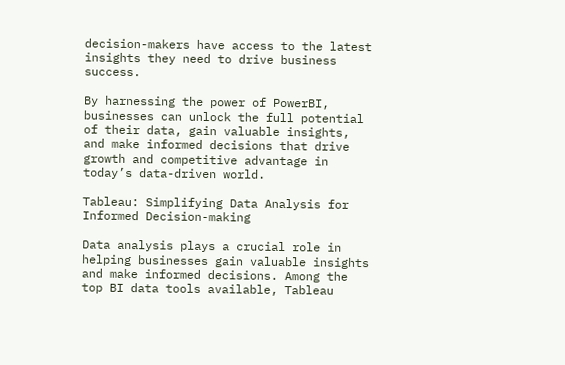decision-makers have access to the latest insights they need to drive business success.

By harnessing the power of PowerBI, businesses can unlock the full potential of their data, gain valuable insights, and make informed decisions that drive growth and competitive advantage in today’s data-driven world.

Tableau: Simplifying Data Analysis for Informed Decision-making

Data analysis plays a crucial role in helping businesses gain valuable insights and make informed decisions. Among the top BI data tools available, Tableau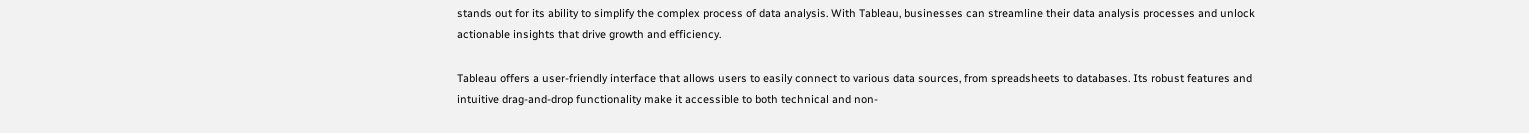stands out for its ability to simplify the complex process of data analysis. With Tableau, businesses can streamline their data analysis processes and unlock actionable insights that drive growth and efficiency.

Tableau offers a user-friendly interface that allows users to easily connect to various data sources, from spreadsheets to databases. Its robust features and intuitive drag-and-drop functionality make it accessible to both technical and non-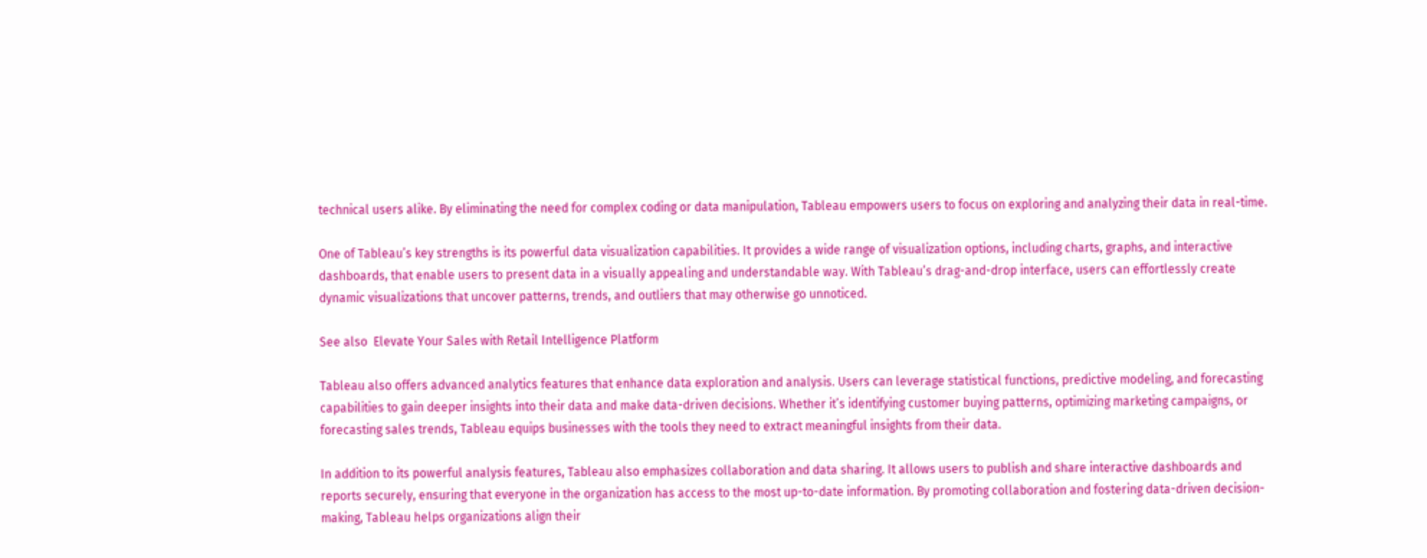technical users alike. By eliminating the need for complex coding or data manipulation, Tableau empowers users to focus on exploring and analyzing their data in real-time.

One of Tableau’s key strengths is its powerful data visualization capabilities. It provides a wide range of visualization options, including charts, graphs, and interactive dashboards, that enable users to present data in a visually appealing and understandable way. With Tableau’s drag-and-drop interface, users can effortlessly create dynamic visualizations that uncover patterns, trends, and outliers that may otherwise go unnoticed.

See also  Elevate Your Sales with Retail Intelligence Platform

Tableau also offers advanced analytics features that enhance data exploration and analysis. Users can leverage statistical functions, predictive modeling, and forecasting capabilities to gain deeper insights into their data and make data-driven decisions. Whether it’s identifying customer buying patterns, optimizing marketing campaigns, or forecasting sales trends, Tableau equips businesses with the tools they need to extract meaningful insights from their data.

In addition to its powerful analysis features, Tableau also emphasizes collaboration and data sharing. It allows users to publish and share interactive dashboards and reports securely, ensuring that everyone in the organization has access to the most up-to-date information. By promoting collaboration and fostering data-driven decision-making, Tableau helps organizations align their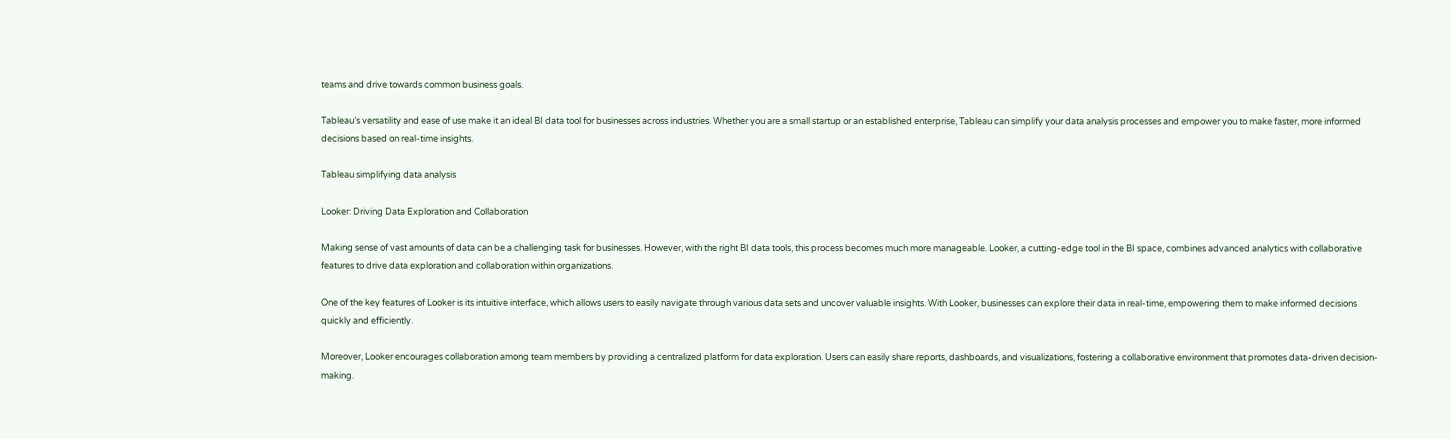teams and drive towards common business goals.

Tableau’s versatility and ease of use make it an ideal BI data tool for businesses across industries. Whether you are a small startup or an established enterprise, Tableau can simplify your data analysis processes and empower you to make faster, more informed decisions based on real-time insights.

Tableau simplifying data analysis

Looker: Driving Data Exploration and Collaboration

Making sense of vast amounts of data can be a challenging task for businesses. However, with the right BI data tools, this process becomes much more manageable. Looker, a cutting-edge tool in the BI space, combines advanced analytics with collaborative features to drive data exploration and collaboration within organizations.

One of the key features of Looker is its intuitive interface, which allows users to easily navigate through various data sets and uncover valuable insights. With Looker, businesses can explore their data in real-time, empowering them to make informed decisions quickly and efficiently.

Moreover, Looker encourages collaboration among team members by providing a centralized platform for data exploration. Users can easily share reports, dashboards, and visualizations, fostering a collaborative environment that promotes data-driven decision-making.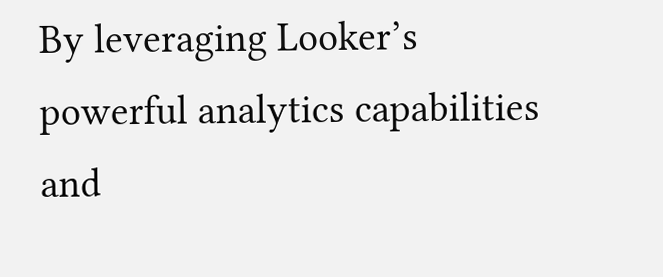By leveraging Looker’s powerful analytics capabilities and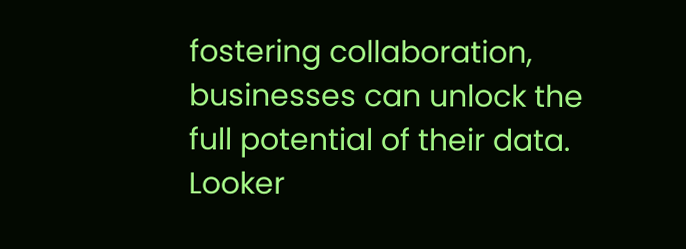fostering collaboration, businesses can unlock the full potential of their data. Looker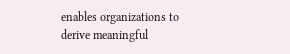enables organizations to derive meaningful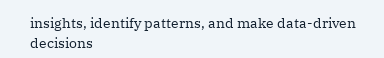insights, identify patterns, and make data-driven decisions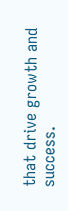that drive growth and success.